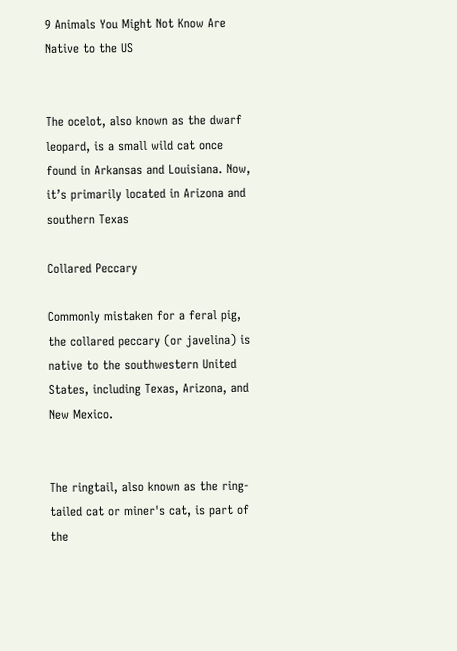9 Animals You Might Not Know Are Native to the US


The ocelot, also known as the dwarf leopard, is a small wild cat once found in Arkansas and Louisiana. Now, it’s primarily located in Arizona and southern Texas

Collared Peccary

Commonly mistaken for a feral pig, the collared peccary (or javelina) is native to the southwestern United States, including Texas, Arizona, and New Mexico.


The ringtail, also known as the ring-tailed cat or miner's cat, is part of the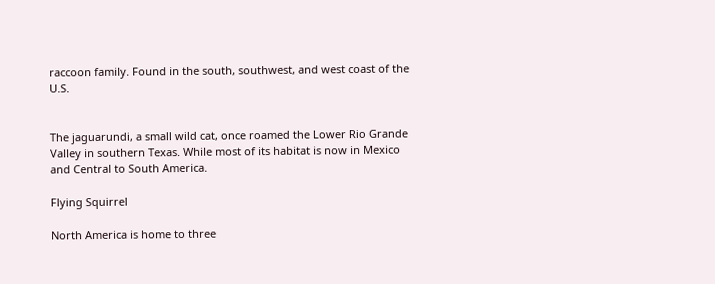raccoon family. Found in the south, southwest, and west coast of the U.S.


The jaguarundi, a small wild cat, once roamed the Lower Rio Grande Valley in southern Texas. While most of its habitat is now in Mexico and Central to South America.

Flying Squirrel

North America is home to three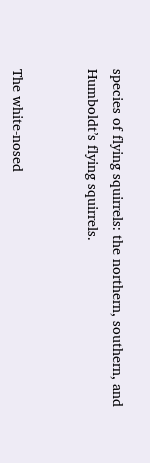species of flying squirrels: the northern, southern, and Humboldt’s flying squirrels.


The white-nosed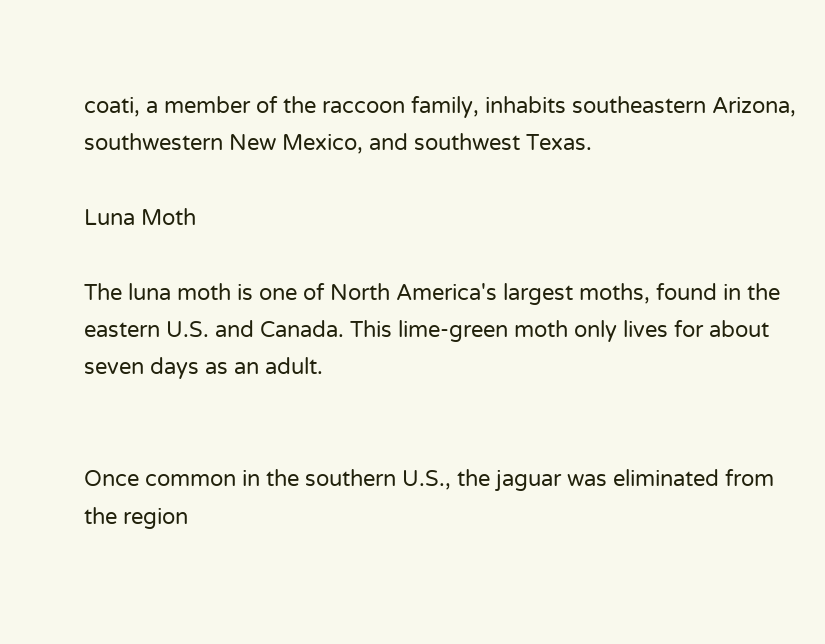coati, a member of the raccoon family, inhabits southeastern Arizona, southwestern New Mexico, and southwest Texas.

Luna Moth

The luna moth is one of North America's largest moths, found in the eastern U.S. and Canada. This lime-green moth only lives for about seven days as an adult.


Once common in the southern U.S., the jaguar was eliminated from the region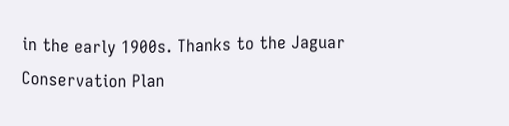in the early 1900s. Thanks to the Jaguar Conservation Plan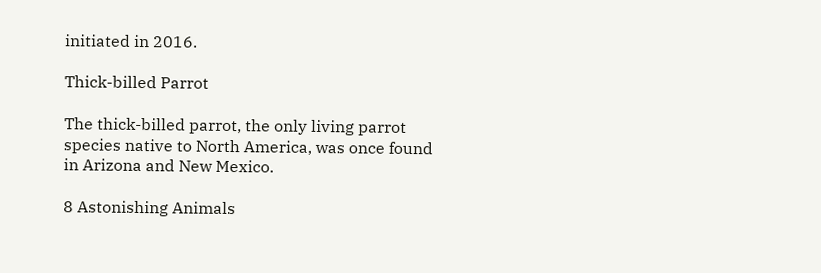initiated in 2016.

Thick-billed Parrot

The thick-billed parrot, the only living parrot species native to North America, was once found in Arizona and New Mexico.

8 Astonishing Animals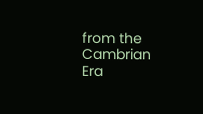from the Cambrian Era